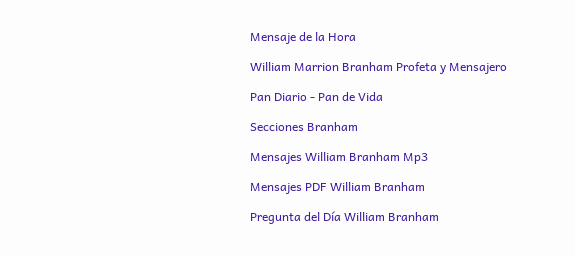Mensaje de la Hora

William Marrion Branham Profeta y Mensajero

Pan Diario - Pan de Vida

Secciones Branham

Mensajes William Branham Mp3

Mensajes PDF William Branham

Pregunta del Día William Branham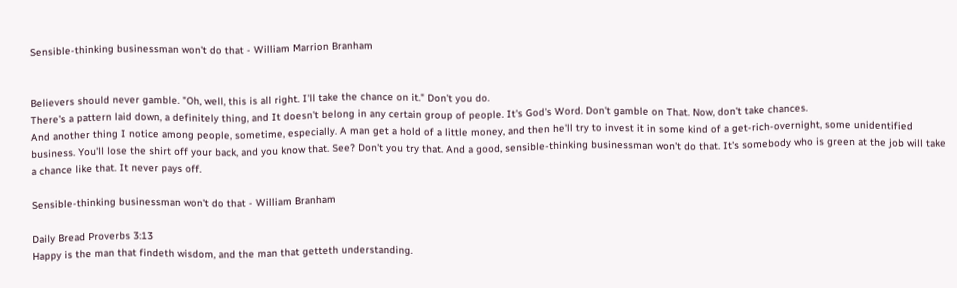Sensible-thinking businessman won't do that - William Marrion Branham


Believers should never gamble. "Oh, well, this is all right. I'll take the chance on it." Don't you do.
There's a pattern laid down, a definitely thing, and It doesn't belong in any certain group of people. It's God's Word. Don't gamble on That. Now, don't take chances.
And another thing I notice among people, sometime, especially. A man get a hold of a little money, and then he'll try to invest it in some kind of a get-rich-overnight, some unidentified business. You'll lose the shirt off your back, and you know that. See? Don't you try that. And a good, sensible-thinking businessman won't do that. It's somebody who is green at the job will take a chance like that. It never pays off.

Sensible-thinking businessman won't do that - William Branham

Daily Bread Proverbs 3:13
Happy is the man that findeth wisdom, and the man that getteth understanding.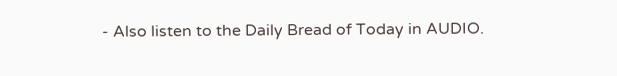- Also listen to the Daily Bread of Today in AUDIO.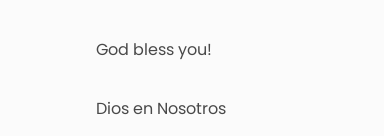God bless you!

Dios en Nosotros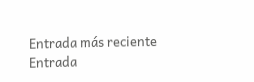Entrada más reciente
Entrada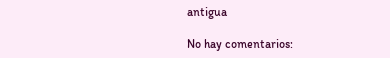antigua

No hay comentarios: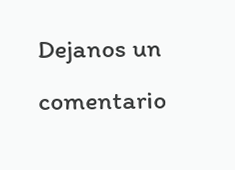Dejanos un comentario